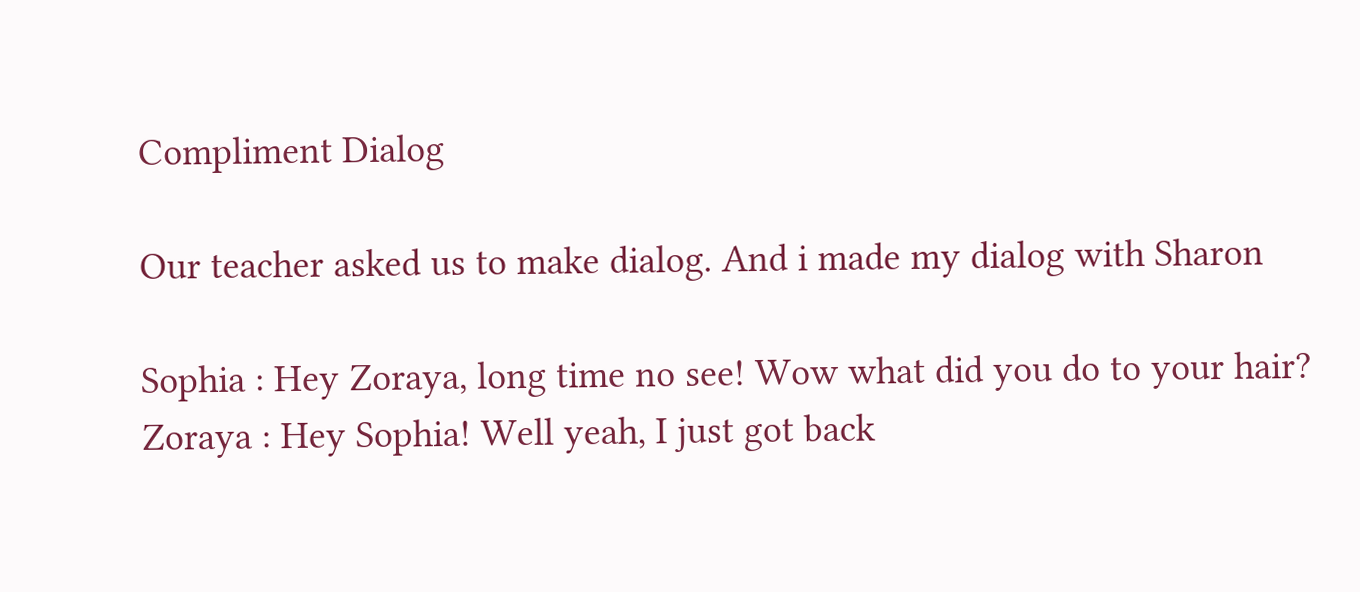Compliment Dialog

Our teacher asked us to make dialog. And i made my dialog with Sharon

Sophia : Hey Zoraya, long time no see! Wow what did you do to your hair?
Zoraya : Hey Sophia! Well yeah, I just got back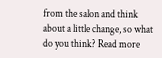from the salon and think about a little change, so what do you think? Read more